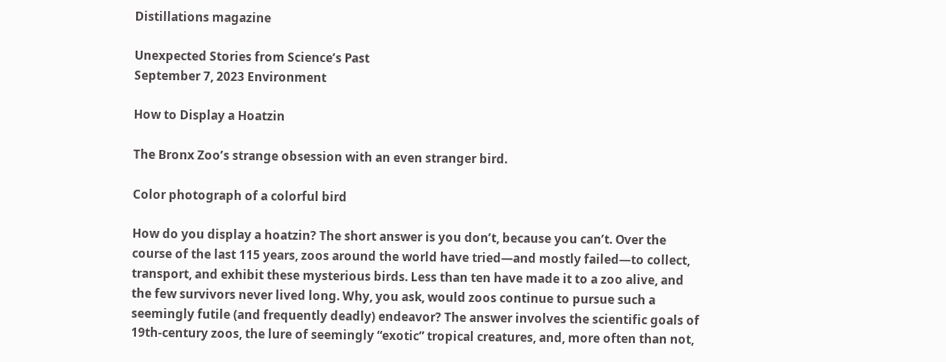Distillations magazine

Unexpected Stories from Science’s Past
September 7, 2023 Environment

How to Display a Hoatzin

The Bronx Zoo’s strange obsession with an even stranger bird.

Color photograph of a colorful bird

How do you display a hoatzin? The short answer is you don’t, because you can’t. Over the course of the last 115 years, zoos around the world have tried—and mostly failed—to collect, transport, and exhibit these mysterious birds. Less than ten have made it to a zoo alive, and the few survivors never lived long. Why, you ask, would zoos continue to pursue such a seemingly futile (and frequently deadly) endeavor? The answer involves the scientific goals of 19th-century zoos, the lure of seemingly “exotic” tropical creatures, and, more often than not,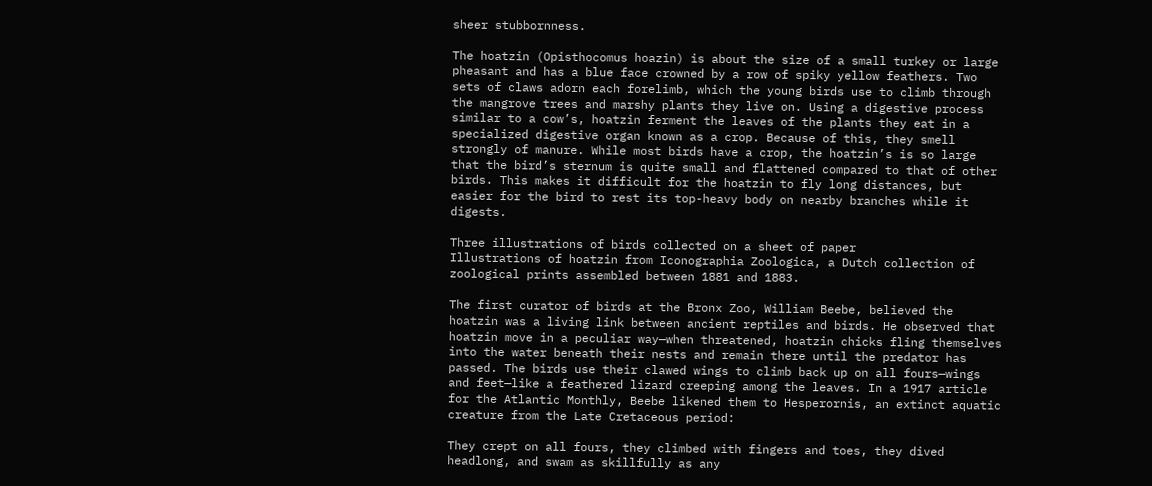sheer stubbornness.

The hoatzin (Opisthocomus hoazin) is about the size of a small turkey or large pheasant and has a blue face crowned by a row of spiky yellow feathers. Two sets of claws adorn each forelimb, which the young birds use to climb through the mangrove trees and marshy plants they live on. Using a digestive process similar to a cow’s, hoatzin ferment the leaves of the plants they eat in a specialized digestive organ known as a crop. Because of this, they smell strongly of manure. While most birds have a crop, the hoatzin’s is so large that the bird’s sternum is quite small and flattened compared to that of other birds. This makes it difficult for the hoatzin to fly long distances, but easier for the bird to rest its top-heavy body on nearby branches while it digests.

Three illustrations of birds collected on a sheet of paper
Illustrations of hoatzin from Iconographia Zoologica, a Dutch collection of zoological prints assembled between 1881 and 1883.

The first curator of birds at the Bronx Zoo, William Beebe, believed the hoatzin was a living link between ancient reptiles and birds. He observed that hoatzin move in a peculiar way—when threatened, hoatzin chicks fling themselves into the water beneath their nests and remain there until the predator has passed. The birds use their clawed wings to climb back up on all fours—wings and feet—like a feathered lizard creeping among the leaves. In a 1917 article for the Atlantic Monthly, Beebe likened them to Hesperornis, an extinct aquatic creature from the Late Cretaceous period:

They crept on all fours, they climbed with fingers and toes, they dived headlong, and swam as skillfully as any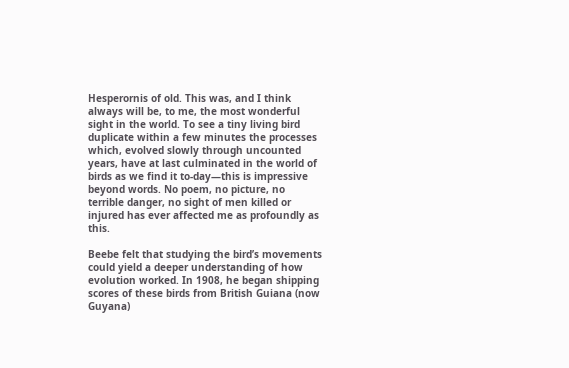Hesperornis of old. This was, and I think always will be, to me, the most wonderful sight in the world. To see a tiny living bird duplicate within a few minutes the processes which, evolved slowly through uncounted years, have at last culminated in the world of birds as we find it to-day—this is impressive beyond words. No poem, no picture, no terrible danger, no sight of men killed or injured has ever affected me as profoundly as this.

Beebe felt that studying the bird’s movements could yield a deeper understanding of how evolution worked. In 1908, he began shipping scores of these birds from British Guiana (now Guyana)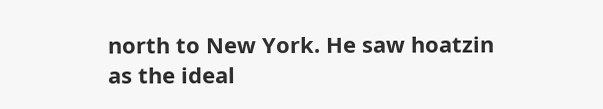north to New York. He saw hoatzin as the ideal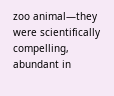zoo animal—they were scientifically compelling, abundant in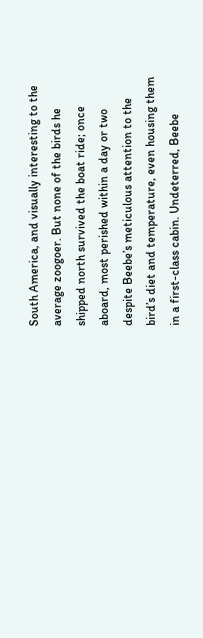South America, and visually interesting to the average zoogoer. But none of the birds he shipped north survived the boat ride; once aboard, most perished within a day or two despite Beebe’s meticulous attention to the bird’s diet and temperature, even housing them in a first-class cabin. Undeterred, Beebe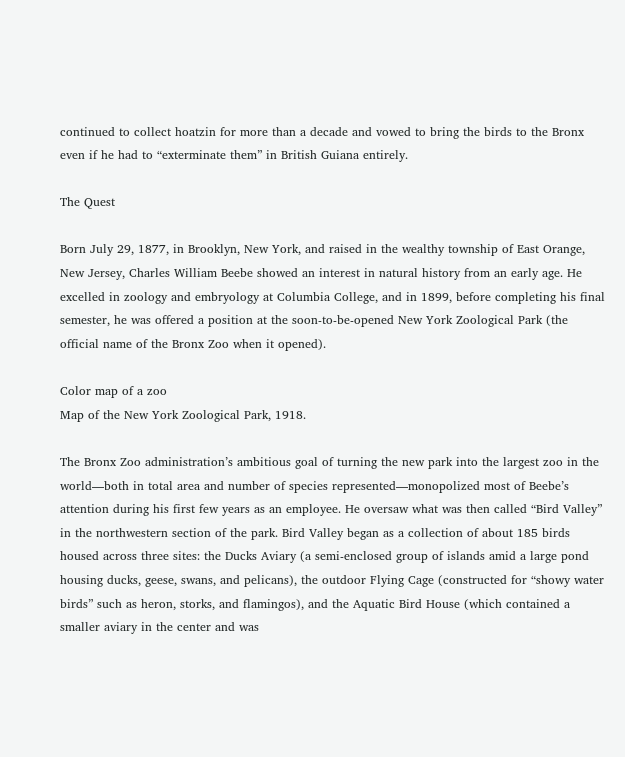continued to collect hoatzin for more than a decade and vowed to bring the birds to the Bronx even if he had to “exterminate them” in British Guiana entirely.

The Quest

Born July 29, 1877, in Brooklyn, New York, and raised in the wealthy township of East Orange, New Jersey, Charles William Beebe showed an interest in natural history from an early age. He excelled in zoology and embryology at Columbia College, and in 1899, before completing his final semester, he was offered a position at the soon-to-be-opened New York Zoological Park (the official name of the Bronx Zoo when it opened).

Color map of a zoo
Map of the New York Zoological Park, 1918.

The Bronx Zoo administration’s ambitious goal of turning the new park into the largest zoo in the world—both in total area and number of species represented—monopolized most of Beebe’s attention during his first few years as an employee. He oversaw what was then called “Bird Valley” in the northwestern section of the park. Bird Valley began as a collection of about 185 birds housed across three sites: the Ducks Aviary (a semi-enclosed group of islands amid a large pond housing ducks, geese, swans, and pelicans), the outdoor Flying Cage (constructed for “showy water birds” such as heron, storks, and flamingos), and the Aquatic Bird House (which contained a smaller aviary in the center and was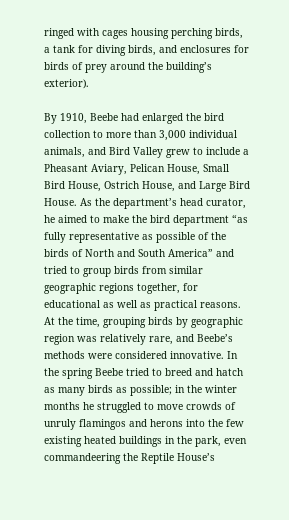ringed with cages housing perching birds, a tank for diving birds, and enclosures for birds of prey around the building’s exterior).

By 1910, Beebe had enlarged the bird collection to more than 3,000 individual animals, and Bird Valley grew to include a Pheasant Aviary, Pelican House, Small Bird House, Ostrich House, and Large Bird House. As the department’s head curator, he aimed to make the bird department “as fully representative as possible of the birds of North and South America” and tried to group birds from similar geographic regions together, for educational as well as practical reasons. At the time, grouping birds by geographic region was relatively rare, and Beebe’s methods were considered innovative. In the spring Beebe tried to breed and hatch as many birds as possible; in the winter months he struggled to move crowds of unruly flamingos and herons into the few existing heated buildings in the park, even commandeering the Reptile House’s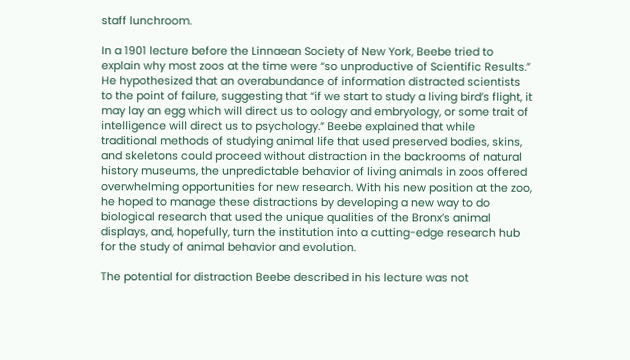staff lunchroom.

In a 1901 lecture before the Linnaean Society of New York, Beebe tried to explain why most zoos at the time were “so unproductive of Scientific Results.” He hypothesized that an overabundance of information distracted scientists to the point of failure, suggesting that “if we start to study a living bird’s flight, it may lay an egg which will direct us to oology and embryology, or some trait of intelligence will direct us to psychology.” Beebe explained that while traditional methods of studying animal life that used preserved bodies, skins, and skeletons could proceed without distraction in the backrooms of natural history museums, the unpredictable behavior of living animals in zoos offered overwhelming opportunities for new research. With his new position at the zoo, he hoped to manage these distractions by developing a new way to do biological research that used the unique qualities of the Bronx’s animal displays, and, hopefully, turn the institution into a cutting-edge research hub for the study of animal behavior and evolution.

The potential for distraction Beebe described in his lecture was not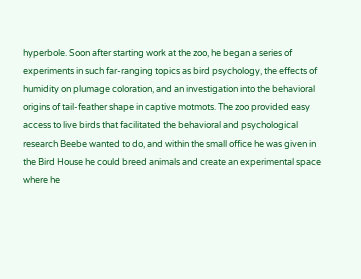hyperbole. Soon after starting work at the zoo, he began a series of experiments in such far-ranging topics as bird psychology, the effects of humidity on plumage coloration, and an investigation into the behavioral origins of tail-feather shape in captive motmots. The zoo provided easy access to live birds that facilitated the behavioral and psychological research Beebe wanted to do, and within the small office he was given in the Bird House he could breed animals and create an experimental space where he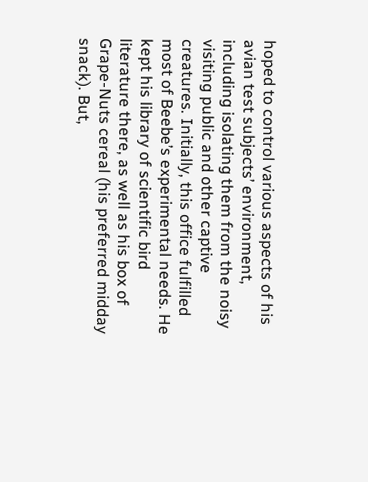hoped to control various aspects of his avian test subjects’ environment, including isolating them from the noisy visiting public and other captive creatures. Initially, this office fulfilled most of Beebe’s experimental needs. He kept his library of scientific bird literature there, as well as his box of Grape-Nuts cereal (his preferred midday snack). But,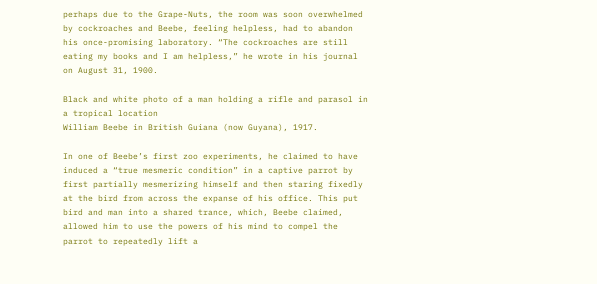perhaps due to the Grape-Nuts, the room was soon overwhelmed by cockroaches and Beebe, feeling helpless, had to abandon his once-promising laboratory. “The cockroaches are still eating my books and I am helpless,” he wrote in his journal on August 31, 1900.

Black and white photo of a man holding a rifle and parasol in a tropical location
William Beebe in British Guiana (now Guyana), 1917.

In one of Beebe’s first zoo experiments, he claimed to have induced a “true mesmeric condition” in a captive parrot by first partially mesmerizing himself and then staring fixedly at the bird from across the expanse of his office. This put bird and man into a shared trance, which, Beebe claimed, allowed him to use the powers of his mind to compel the parrot to repeatedly lift a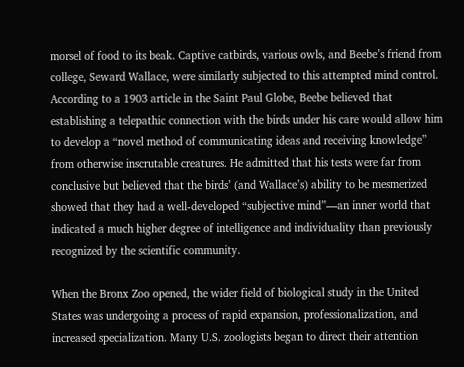morsel of food to its beak. Captive catbirds, various owls, and Beebe’s friend from college, Seward Wallace, were similarly subjected to this attempted mind control. According to a 1903 article in the Saint Paul Globe, Beebe believed that establishing a telepathic connection with the birds under his care would allow him to develop a “novel method of communicating ideas and receiving knowledge” from otherwise inscrutable creatures. He admitted that his tests were far from conclusive but believed that the birds’ (and Wallace’s) ability to be mesmerized showed that they had a well-developed “subjective mind”—an inner world that indicated a much higher degree of intelligence and individuality than previously recognized by the scientific community.

When the Bronx Zoo opened, the wider field of biological study in the United States was undergoing a process of rapid expansion, professionalization, and increased specialization. Many U.S. zoologists began to direct their attention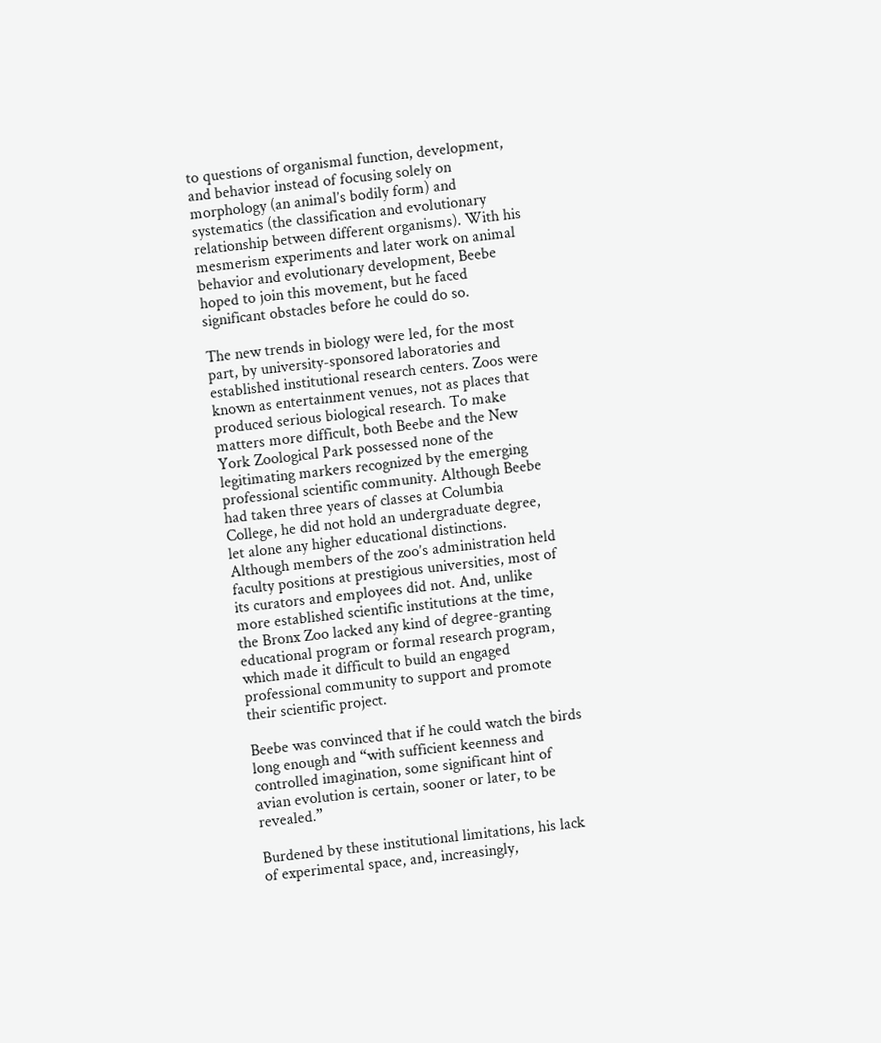to questions of organismal function, development, and behavior instead of focusing solely on morphology (an animal’s bodily form) and systematics (the classification and evolutionary relationship between different organisms). With his mesmerism experiments and later work on animal behavior and evolutionary development, Beebe hoped to join this movement, but he faced significant obstacles before he could do so.

The new trends in biology were led, for the most part, by university-sponsored laboratories and established institutional research centers. Zoos were known as entertainment venues, not as places that produced serious biological research. To make matters more difficult, both Beebe and the New York Zoological Park possessed none of the legitimating markers recognized by the emerging professional scientific community. Although Beebe had taken three years of classes at Columbia College, he did not hold an undergraduate degree, let alone any higher educational distinctions. Although members of the zoo’s administration held faculty positions at prestigious universities, most of its curators and employees did not. And, unlike more established scientific institutions at the time, the Bronx Zoo lacked any kind of degree-granting educational program or formal research program, which made it difficult to build an engaged professional community to support and promote their scientific project.

Beebe was convinced that if he could watch the birds long enough and “with sufficient keenness and controlled imagination, some significant hint of avian evolution is certain, sooner or later, to be revealed.”

Burdened by these institutional limitations, his lack of experimental space, and, increasingly,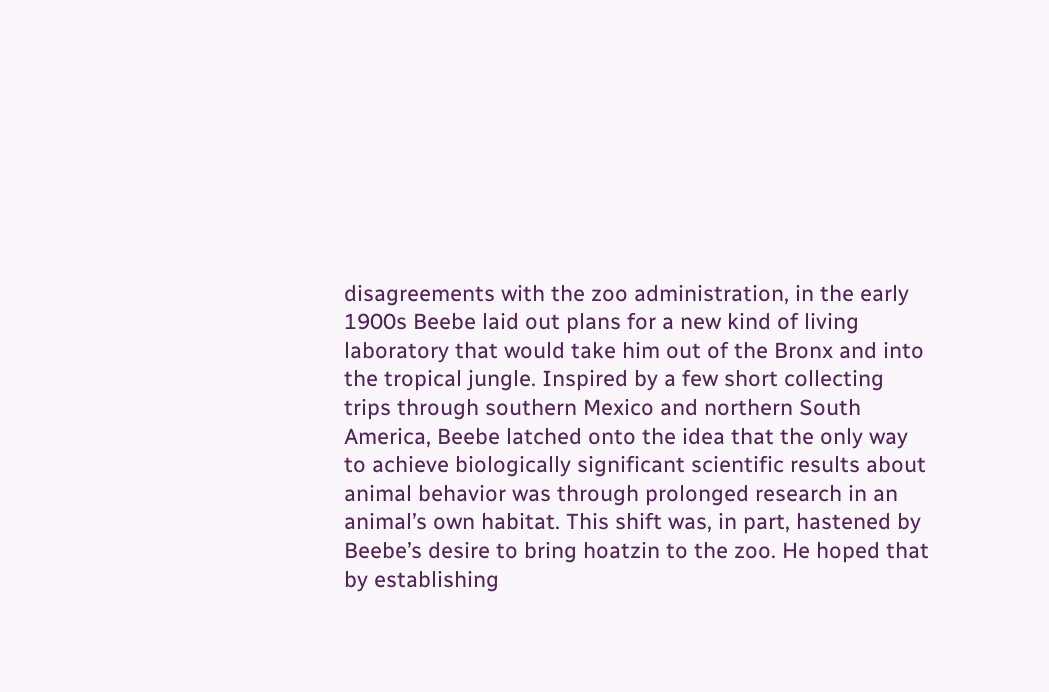disagreements with the zoo administration, in the early 1900s Beebe laid out plans for a new kind of living laboratory that would take him out of the Bronx and into the tropical jungle. Inspired by a few short collecting trips through southern Mexico and northern South America, Beebe latched onto the idea that the only way to achieve biologically significant scientific results about animal behavior was through prolonged research in an animal’s own habitat. This shift was, in part, hastened by Beebe’s desire to bring hoatzin to the zoo. He hoped that by establishing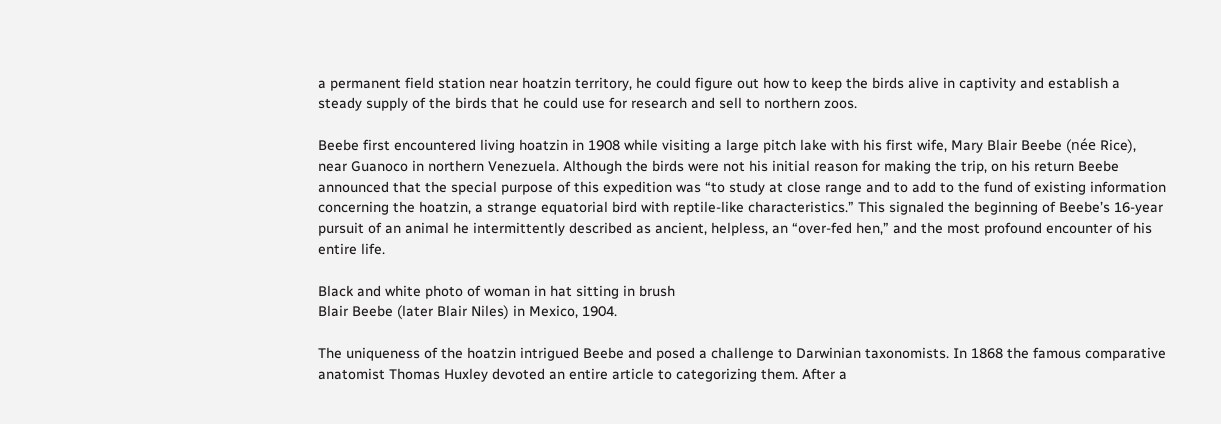a permanent field station near hoatzin territory, he could figure out how to keep the birds alive in captivity and establish a steady supply of the birds that he could use for research and sell to northern zoos.

Beebe first encountered living hoatzin in 1908 while visiting a large pitch lake with his first wife, Mary Blair Beebe (née Rice), near Guanoco in northern Venezuela. Although the birds were not his initial reason for making the trip, on his return Beebe announced that the special purpose of this expedition was “to study at close range and to add to the fund of existing information concerning the hoatzin, a strange equatorial bird with reptile-like characteristics.” This signaled the beginning of Beebe’s 16-year pursuit of an animal he intermittently described as ancient, helpless, an “over-fed hen,” and the most profound encounter of his entire life.

Black and white photo of woman in hat sitting in brush
Blair Beebe (later Blair Niles) in Mexico, 1904.

The uniqueness of the hoatzin intrigued Beebe and posed a challenge to Darwinian taxonomists. In 1868 the famous comparative anatomist Thomas Huxley devoted an entire article to categorizing them. After a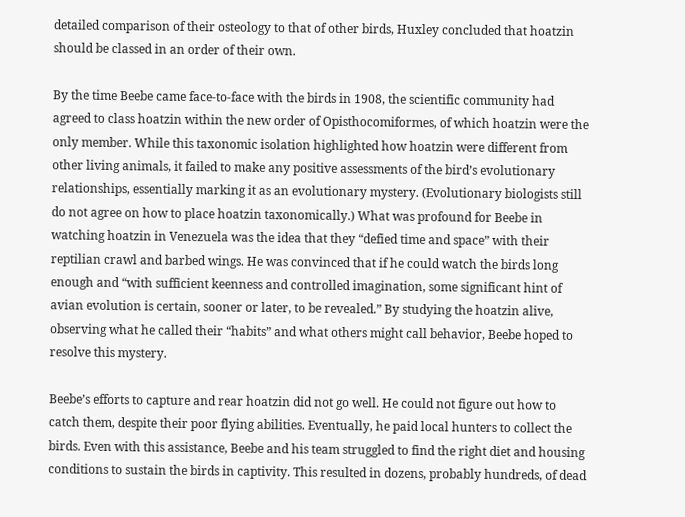detailed comparison of their osteology to that of other birds, Huxley concluded that hoatzin should be classed in an order of their own.

By the time Beebe came face-to-face with the birds in 1908, the scientific community had agreed to class hoatzin within the new order of Opisthocomiformes, of which hoatzin were the only member. While this taxonomic isolation highlighted how hoatzin were different from other living animals, it failed to make any positive assessments of the bird’s evolutionary relationships, essentially marking it as an evolutionary mystery. (Evolutionary biologists still do not agree on how to place hoatzin taxonomically.) What was profound for Beebe in watching hoatzin in Venezuela was the idea that they “defied time and space” with their reptilian crawl and barbed wings. He was convinced that if he could watch the birds long enough and “with sufficient keenness and controlled imagination, some significant hint of avian evolution is certain, sooner or later, to be revealed.” By studying the hoatzin alive, observing what he called their “habits” and what others might call behavior, Beebe hoped to resolve this mystery.

Beebe’s efforts to capture and rear hoatzin did not go well. He could not figure out how to catch them, despite their poor flying abilities. Eventually, he paid local hunters to collect the birds. Even with this assistance, Beebe and his team struggled to find the right diet and housing conditions to sustain the birds in captivity. This resulted in dozens, probably hundreds, of dead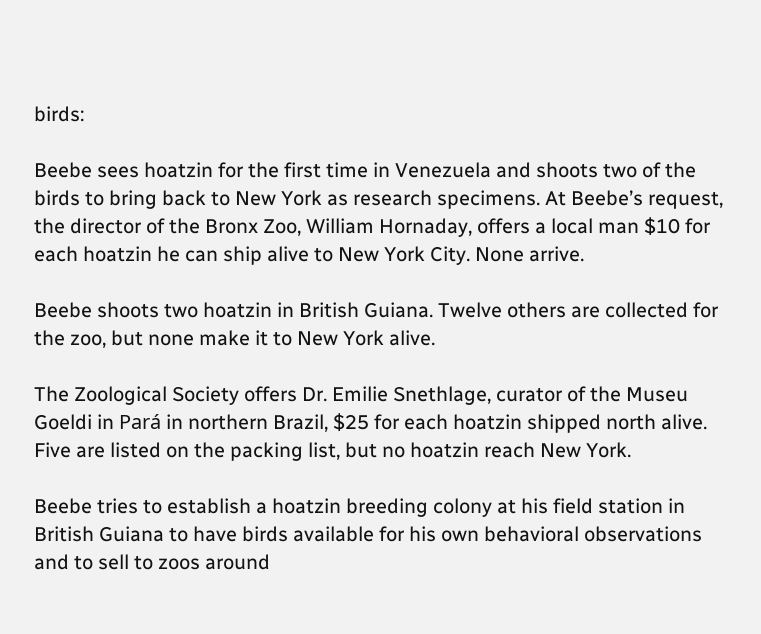birds:

Beebe sees hoatzin for the first time in Venezuela and shoots two of the birds to bring back to New York as research specimens. At Beebe’s request, the director of the Bronx Zoo, William Hornaday, offers a local man $10 for each hoatzin he can ship alive to New York City. None arrive.

Beebe shoots two hoatzin in British Guiana. Twelve others are collected for the zoo, but none make it to New York alive.

The Zoological Society offers Dr. Emilie Snethlage, curator of the Museu Goeldi in Pará in northern Brazil, $25 for each hoatzin shipped north alive. Five are listed on the packing list, but no hoatzin reach New York.

Beebe tries to establish a hoatzin breeding colony at his field station in British Guiana to have birds available for his own behavioral observations and to sell to zoos around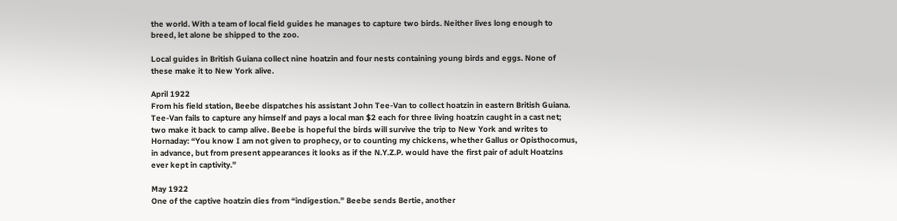the world. With a team of local field guides he manages to capture two birds. Neither lives long enough to breed, let alone be shipped to the zoo.

Local guides in British Guiana collect nine hoatzin and four nests containing young birds and eggs. None of these make it to New York alive.

April 1922
From his field station, Beebe dispatches his assistant John Tee-Van to collect hoatzin in eastern British Guiana. Tee-Van fails to capture any himself and pays a local man $2 each for three living hoatzin caught in a cast net; two make it back to camp alive. Beebe is hopeful the birds will survive the trip to New York and writes to Hornaday: “You know I am not given to prophecy, or to counting my chickens, whether Gallus or Opisthocomus, in advance, but from present appearances it looks as if the N.Y.Z.P. would have the first pair of adult Hoatzins ever kept in captivity.”

May 1922
One of the captive hoatzin dies from “indigestion.” Beebe sends Bertie, another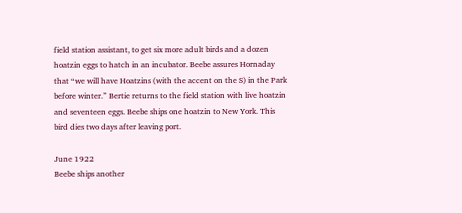field station assistant, to get six more adult birds and a dozen hoatzin eggs to hatch in an incubator. Beebe assures Hornaday that “we will have Hoatzins (with the accent on the S) in the Park before winter.” Bertie returns to the field station with live hoatzin and seventeen eggs. Beebe ships one hoatzin to New York. This bird dies two days after leaving port.

June 1922
Beebe ships another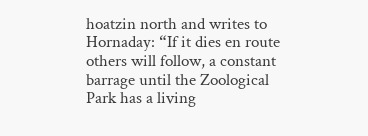hoatzin north and writes to Hornaday: “If it dies en route others will follow, a constant barrage until the Zoological Park has a living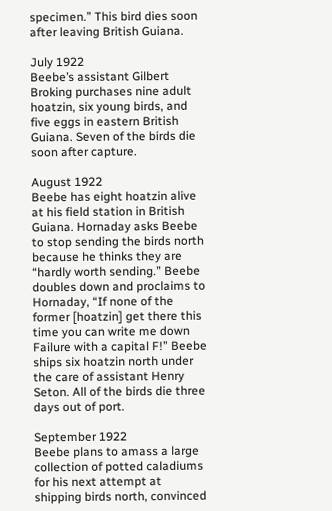specimen.” This bird dies soon after leaving British Guiana.

July 1922
Beebe’s assistant Gilbert Broking purchases nine adult hoatzin, six young birds, and five eggs in eastern British Guiana. Seven of the birds die soon after capture.

August 1922
Beebe has eight hoatzin alive at his field station in British Guiana. Hornaday asks Beebe to stop sending the birds north because he thinks they are “hardly worth sending.” Beebe doubles down and proclaims to Hornaday, “If none of the former [hoatzin] get there this time you can write me down Failure with a capital F!” Beebe ships six hoatzin north under the care of assistant Henry Seton. All of the birds die three days out of port.

September 1922
Beebe plans to amass a large collection of potted caladiums for his next attempt at shipping birds north, convinced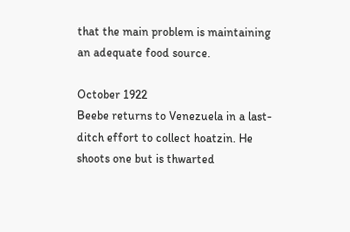that the main problem is maintaining an adequate food source.

October 1922
Beebe returns to Venezuela in a last-ditch effort to collect hoatzin. He shoots one but is thwarted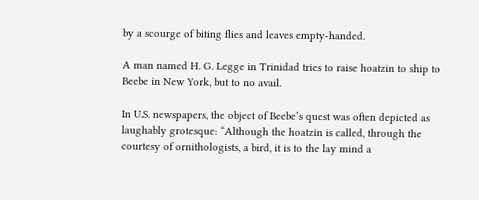by a scourge of biting flies and leaves empty-handed.

A man named H. G. Legge in Trinidad tries to raise hoatzin to ship to Beebe in New York, but to no avail.

In U.S. newspapers, the object of Beebe’s quest was often depicted as laughably grotesque: “Although the hoatzin is called, through the courtesy of ornithologists, a bird, it is to the lay mind a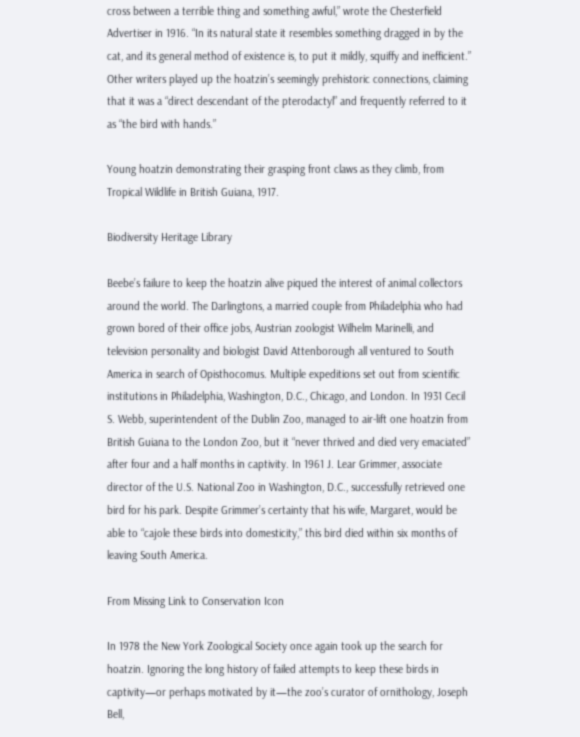cross between a terrible thing and something awful,” wrote the Chesterfield Advertiser in 1916. “In its natural state it resembles something dragged in by the cat, and its general method of existence is, to put it mildly, squiffy and inefficient.” Other writers played up the hoatzin’s seemingly prehistoric connections, claiming that it was a “direct descendant of the pterodactyl” and frequently referred to it as “the bird with hands.”

Young hoatzin demonstrating their grasping front claws as they climb, from Tropical Wildlife in British Guiana, 1917.

Biodiversity Heritage Library

Beebe’s failure to keep the hoatzin alive piqued the interest of animal collectors around the world. The Darlingtons, a married couple from Philadelphia who had grown bored of their office jobs, Austrian zoologist Wilhelm Marinelli, and television personality and biologist David Attenborough all ventured to South America in search of Opisthocomus. Multiple expeditions set out from scientific institutions in Philadelphia, Washington, D.C., Chicago, and London. In 1931 Cecil S. Webb, superintendent of the Dublin Zoo, managed to air-lift one hoatzin from British Guiana to the London Zoo, but it “never thrived and died very emaciated” after four and a half months in captivity. In 1961 J. Lear Grimmer, associate director of the U.S. National Zoo in Washington, D.C., successfully retrieved one bird for his park. Despite Grimmer’s certainty that his wife, Margaret, would be able to “cajole these birds into domesticity,” this bird died within six months of leaving South America.

From Missing Link to Conservation Icon

In 1978 the New York Zoological Society once again took up the search for hoatzin. Ignoring the long history of failed attempts to keep these birds in captivity—or perhaps motivated by it—the zoo’s curator of ornithology, Joseph Bell,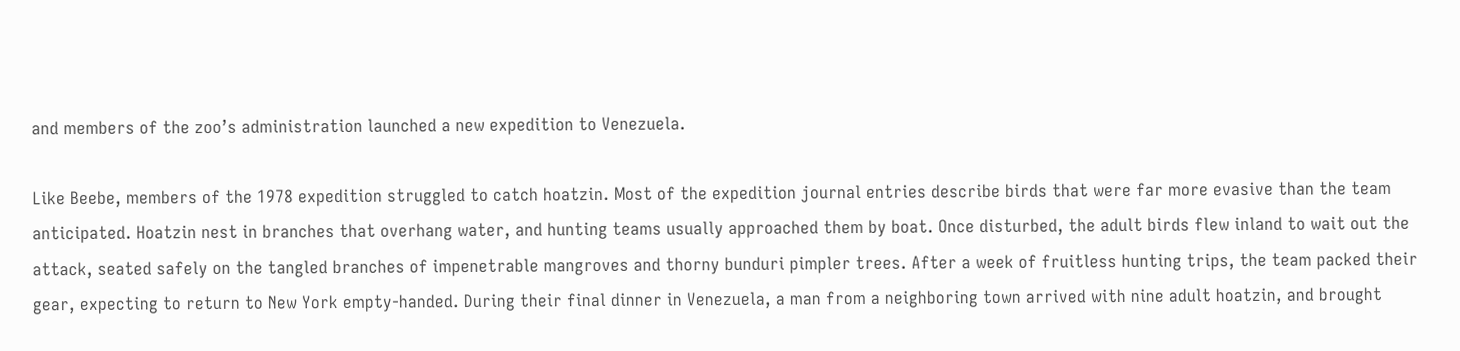and members of the zoo’s administration launched a new expedition to Venezuela.

Like Beebe, members of the 1978 expedition struggled to catch hoatzin. Most of the expedition journal entries describe birds that were far more evasive than the team anticipated. Hoatzin nest in branches that overhang water, and hunting teams usually approached them by boat. Once disturbed, the adult birds flew inland to wait out the attack, seated safely on the tangled branches of impenetrable mangroves and thorny bunduri pimpler trees. After a week of fruitless hunting trips, the team packed their gear, expecting to return to New York empty-handed. During their final dinner in Venezuela, a man from a neighboring town arrived with nine adult hoatzin, and brought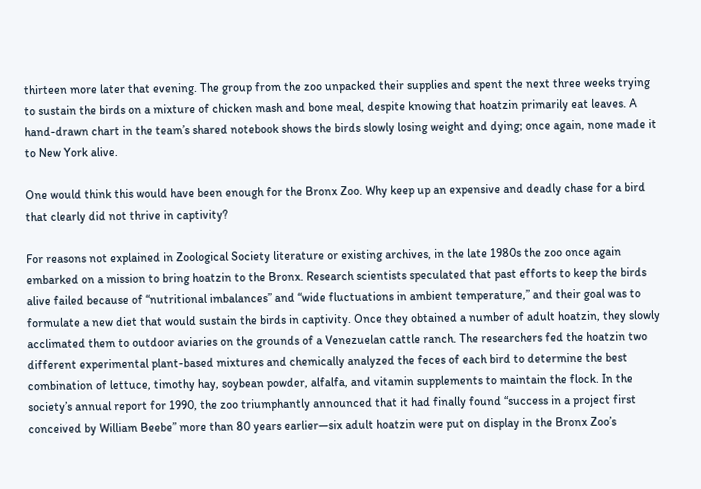thirteen more later that evening. The group from the zoo unpacked their supplies and spent the next three weeks trying to sustain the birds on a mixture of chicken mash and bone meal, despite knowing that hoatzin primarily eat leaves. A hand-drawn chart in the team’s shared notebook shows the birds slowly losing weight and dying; once again, none made it to New York alive.

One would think this would have been enough for the Bronx Zoo. Why keep up an expensive and deadly chase for a bird that clearly did not thrive in captivity?

For reasons not explained in Zoological Society literature or existing archives, in the late 1980s the zoo once again embarked on a mission to bring hoatzin to the Bronx. Research scientists speculated that past efforts to keep the birds alive failed because of “nutritional imbalances” and “wide fluctuations in ambient temperature,” and their goal was to formulate a new diet that would sustain the birds in captivity. Once they obtained a number of adult hoatzin, they slowly acclimated them to outdoor aviaries on the grounds of a Venezuelan cattle ranch. The researchers fed the hoatzin two different experimental plant-based mixtures and chemically analyzed the feces of each bird to determine the best combination of lettuce, timothy hay, soybean powder, alfalfa, and vitamin supplements to maintain the flock. In the society’s annual report for 1990, the zoo triumphantly announced that it had finally found “success in a project first conceived by William Beebe” more than 80 years earlier—six adult hoatzin were put on display in the Bronx Zoo’s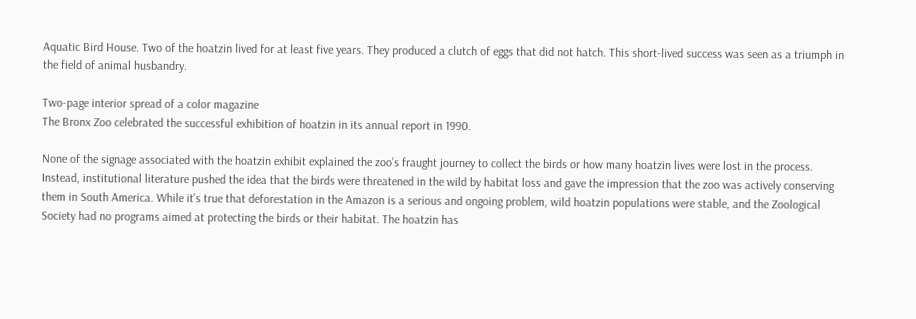Aquatic Bird House. Two of the hoatzin lived for at least five years. They produced a clutch of eggs that did not hatch. This short-lived success was seen as a triumph in the field of animal husbandry.

Two-page interior spread of a color magazine
The Bronx Zoo celebrated the successful exhibition of hoatzin in its annual report in 1990.

None of the signage associated with the hoatzin exhibit explained the zoo’s fraught journey to collect the birds or how many hoatzin lives were lost in the process. Instead, institutional literature pushed the idea that the birds were threatened in the wild by habitat loss and gave the impression that the zoo was actively conserving them in South America. While it’s true that deforestation in the Amazon is a serious and ongoing problem, wild hoatzin populations were stable, and the Zoological Society had no programs aimed at protecting the birds or their habitat. The hoatzin has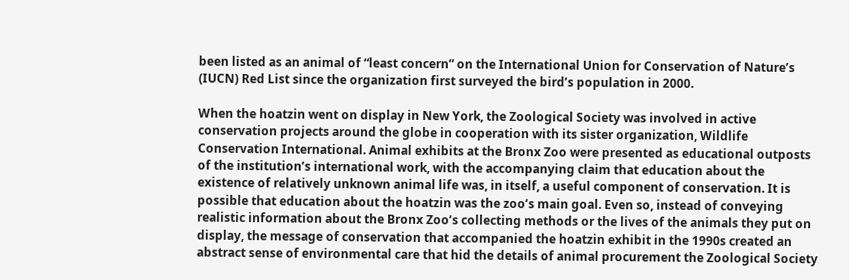been listed as an animal of “least concern” on the International Union for Conservation of Nature’s (IUCN) Red List since the organization first surveyed the bird’s population in 2000.

When the hoatzin went on display in New York, the Zoological Society was involved in active conservation projects around the globe in cooperation with its sister organization, Wildlife Conservation International. Animal exhibits at the Bronx Zoo were presented as educational outposts of the institution’s international work, with the accompanying claim that education about the existence of relatively unknown animal life was, in itself, a useful component of conservation. It is possible that education about the hoatzin was the zoo’s main goal. Even so, instead of conveying realistic information about the Bronx Zoo’s collecting methods or the lives of the animals they put on display, the message of conservation that accompanied the hoatzin exhibit in the 1990s created an abstract sense of environmental care that hid the details of animal procurement the Zoological Society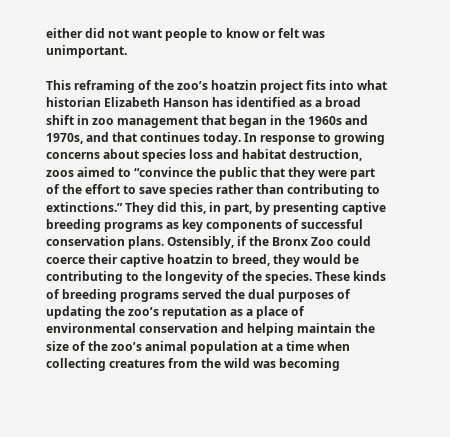either did not want people to know or felt was unimportant.

This reframing of the zoo’s hoatzin project fits into what historian Elizabeth Hanson has identified as a broad shift in zoo management that began in the 1960s and 1970s, and that continues today. In response to growing concerns about species loss and habitat destruction, zoos aimed to “convince the public that they were part of the effort to save species rather than contributing to extinctions.” They did this, in part, by presenting captive breeding programs as key components of successful conservation plans. Ostensibly, if the Bronx Zoo could coerce their captive hoatzin to breed, they would be contributing to the longevity of the species. These kinds of breeding programs served the dual purposes of updating the zoo’s reputation as a place of environmental conservation and helping maintain the size of the zoo’s animal population at a time when collecting creatures from the wild was becoming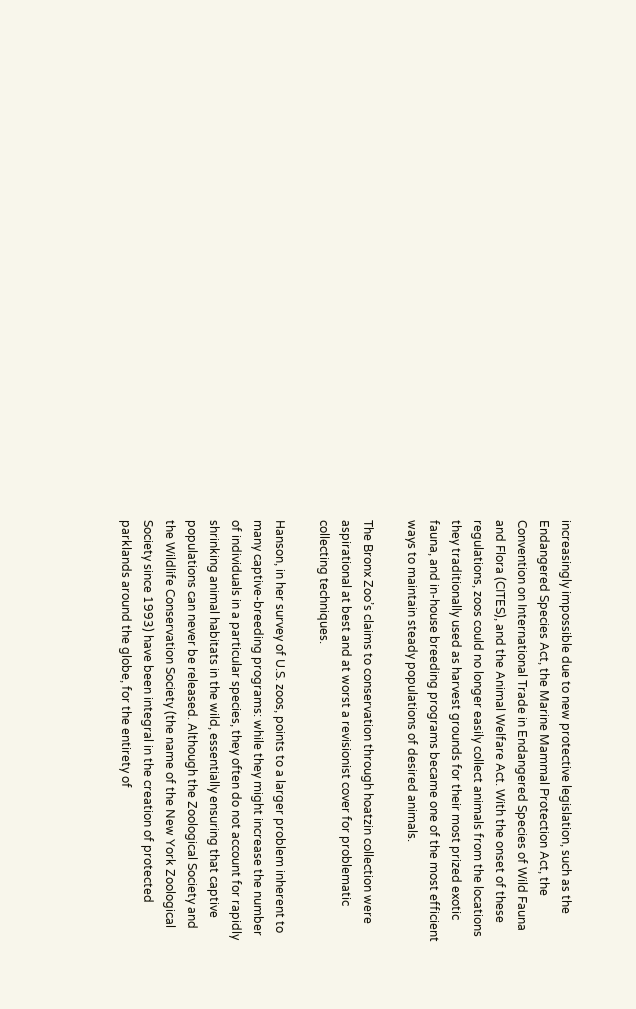increasingly impossible due to new protective legislation, such as the Endangered Species Act, the Marine Mammal Protection Act, the Convention on International Trade in Endangered Species of Wild Fauna and Flora (CITES), and the Animal Welfare Act. With the onset of these regulations, zoos could no longer easily collect animals from the locations they traditionally used as harvest grounds for their most prized exotic fauna, and in-house breeding programs became one of the most efficient ways to maintain steady populations of desired animals.

The Bronx Zoo’s claims to conservation through hoatzin collection were aspirational at best and at worst a revisionist cover for problematic collecting techniques.

Hanson, in her survey of U.S. zoos, points to a larger problem inherent to many captive-breeding programs: while they might increase the number of individuals in a particular species, they often do not account for rapidly shrinking animal habitats in the wild, essentially ensuring that captive populations can never be released. Although the Zoological Society and the Wildlife Conservation Society (the name of the New York Zoological Society since 1993) have been integral in the creation of protected parklands around the globe, for the entirety of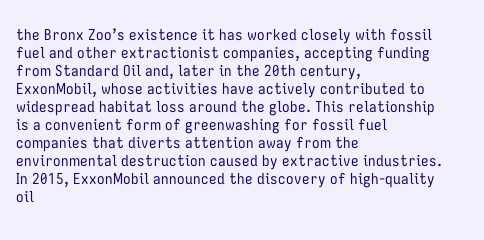the Bronx Zoo’s existence it has worked closely with fossil fuel and other extractionist companies, accepting funding from Standard Oil and, later in the 20th century, ExxonMobil, whose activities have actively contributed to widespread habitat loss around the globe. This relationship is a convenient form of greenwashing for fossil fuel companies that diverts attention away from the environmental destruction caused by extractive industries. In 2015, ExxonMobil announced the discovery of high-quality oil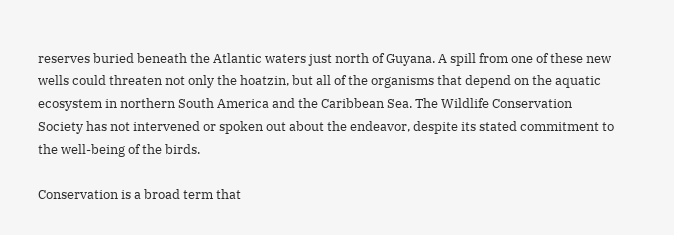reserves buried beneath the Atlantic waters just north of Guyana. A spill from one of these new wells could threaten not only the hoatzin, but all of the organisms that depend on the aquatic ecosystem in northern South America and the Caribbean Sea. The Wildlife Conservation Society has not intervened or spoken out about the endeavor, despite its stated commitment to the well-being of the birds.

Conservation is a broad term that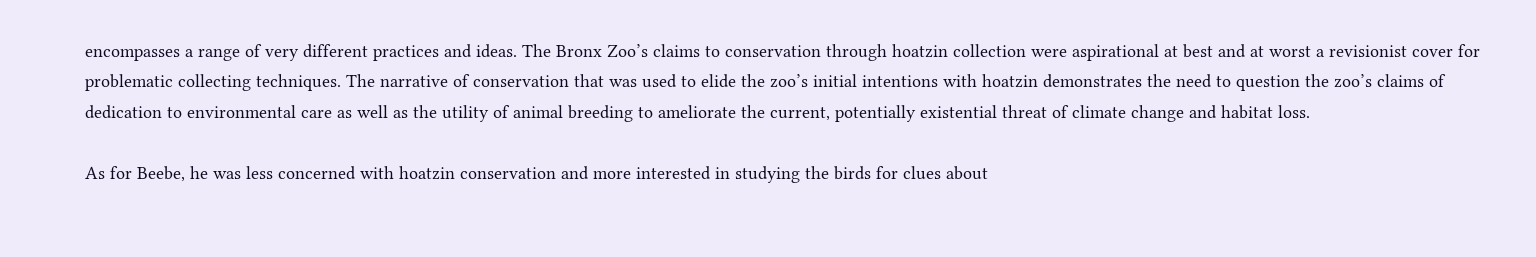encompasses a range of very different practices and ideas. The Bronx Zoo’s claims to conservation through hoatzin collection were aspirational at best and at worst a revisionist cover for problematic collecting techniques. The narrative of conservation that was used to elide the zoo’s initial intentions with hoatzin demonstrates the need to question the zoo’s claims of dedication to environmental care as well as the utility of animal breeding to ameliorate the current, potentially existential threat of climate change and habitat loss.

As for Beebe, he was less concerned with hoatzin conservation and more interested in studying the birds for clues about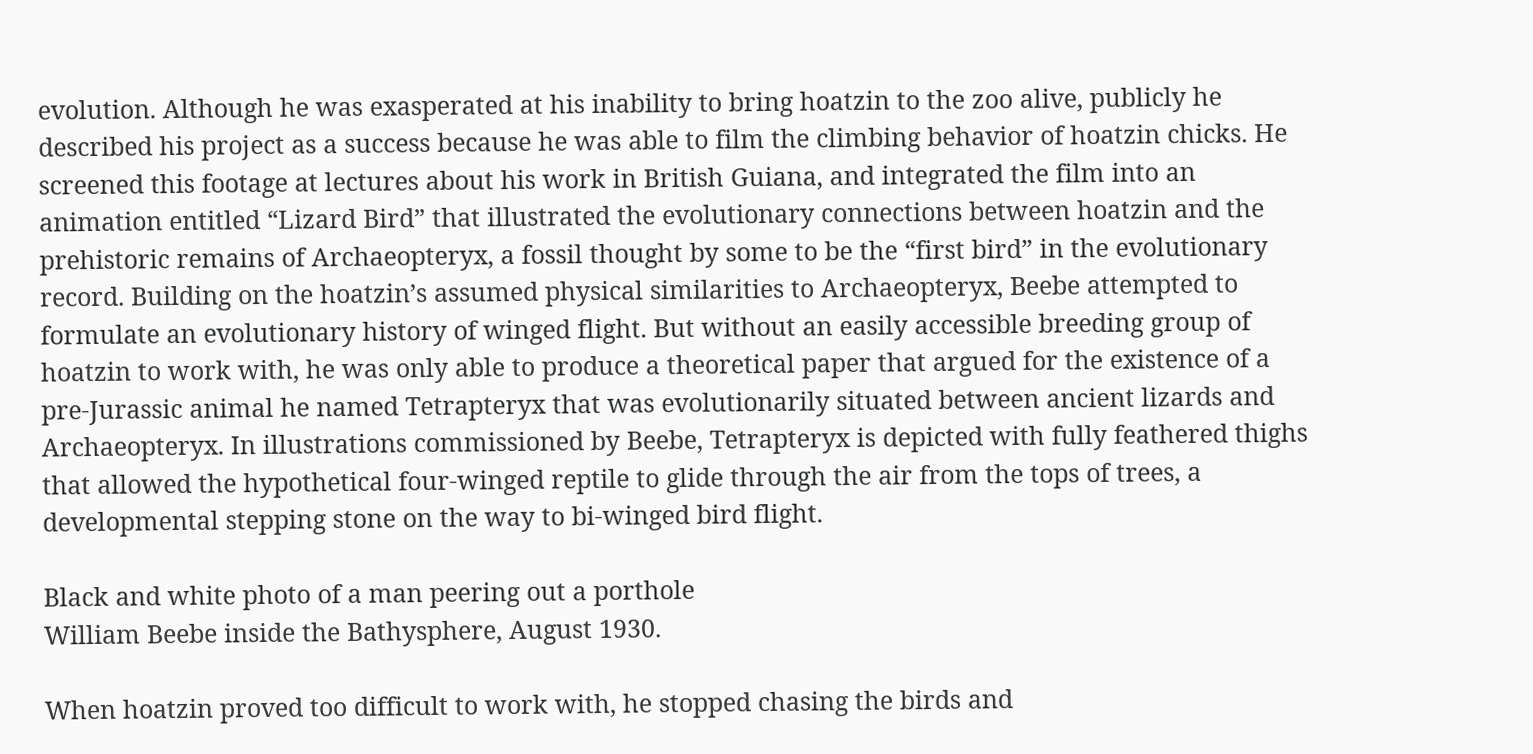evolution. Although he was exasperated at his inability to bring hoatzin to the zoo alive, publicly he described his project as a success because he was able to film the climbing behavior of hoatzin chicks. He screened this footage at lectures about his work in British Guiana, and integrated the film into an animation entitled “Lizard Bird” that illustrated the evolutionary connections between hoatzin and the prehistoric remains of Archaeopteryx, a fossil thought by some to be the “first bird” in the evolutionary record. Building on the hoatzin’s assumed physical similarities to Archaeopteryx, Beebe attempted to formulate an evolutionary history of winged flight. But without an easily accessible breeding group of hoatzin to work with, he was only able to produce a theoretical paper that argued for the existence of a pre-Jurassic animal he named Tetrapteryx that was evolutionarily situated between ancient lizards and Archaeopteryx. In illustrations commissioned by Beebe, Tetrapteryx is depicted with fully feathered thighs that allowed the hypothetical four-winged reptile to glide through the air from the tops of trees, a developmental stepping stone on the way to bi-winged bird flight.

Black and white photo of a man peering out a porthole
William Beebe inside the Bathysphere, August 1930.

When hoatzin proved too difficult to work with, he stopped chasing the birds and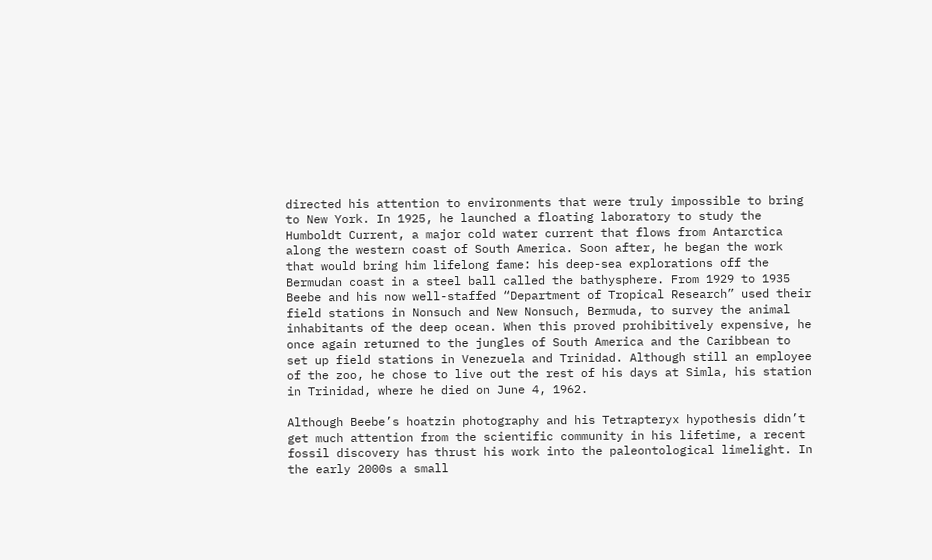directed his attention to environments that were truly impossible to bring to New York. In 1925, he launched a floating laboratory to study the Humboldt Current, a major cold water current that flows from Antarctica along the western coast of South America. Soon after, he began the work that would bring him lifelong fame: his deep-sea explorations off the Bermudan coast in a steel ball called the bathysphere. From 1929 to 1935 Beebe and his now well-staffed “Department of Tropical Research” used their field stations in Nonsuch and New Nonsuch, Bermuda, to survey the animal inhabitants of the deep ocean. When this proved prohibitively expensive, he once again returned to the jungles of South America and the Caribbean to set up field stations in Venezuela and Trinidad. Although still an employee of the zoo, he chose to live out the rest of his days at Simla, his station in Trinidad, where he died on June 4, 1962.

Although Beebe’s hoatzin photography and his Tetrapteryx hypothesis didn’t get much attention from the scientific community in his lifetime, a recent fossil discovery has thrust his work into the paleontological limelight. In the early 2000s a small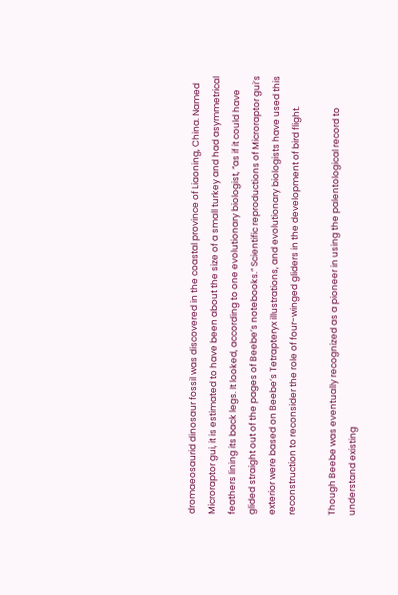dromaeosaurid dinosaur fossil was discovered in the coastal province of Liaoning, China. Named Microraptor gui, it is estimated to have been about the size of a small turkey and had asymmetrical feathers lining its back legs. It looked, according to one evolutionary biologist, “as if it could have glided straight out of the pages of Beebe’s notebooks.” Scientific reproductions of Microraptor gui’s exterior were based on Beebe’s Tetrapteryx illustrations, and evolutionary biologists have used this reconstruction to reconsider the role of four-winged gliders in the development of bird flight.

Though Beebe was eventually recognized as a pioneer in using the palentological record to understand existing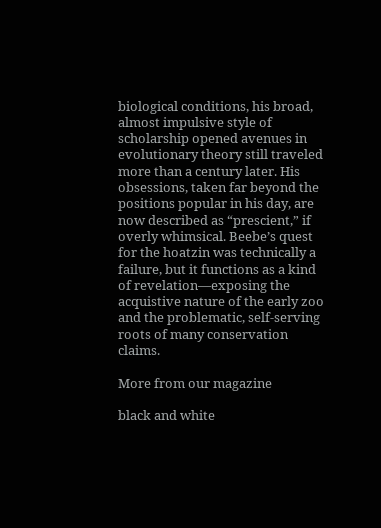biological conditions, his broad, almost impulsive style of scholarship opened avenues in evolutionary theory still traveled more than a century later. His obsessions, taken far beyond the positions popular in his day, are now described as “prescient,” if overly whimsical. Beebe’s quest for the hoatzin was technically a failure, but it functions as a kind of revelation—exposing the acquistive nature of the early zoo and the problematic, self-serving roots of many conservation claims.

More from our magazine

black and white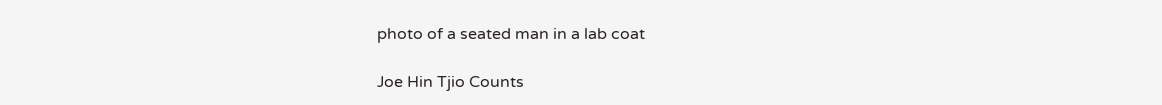photo of a seated man in a lab coat

Joe Hin Tjio Counts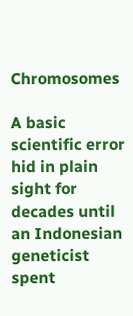Chromosomes

A basic scientific error hid in plain sight for decades until an Indonesian geneticist spent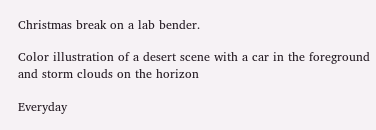Christmas break on a lab bender.

Color illustration of a desert scene with a car in the foreground and storm clouds on the horizon

Everyday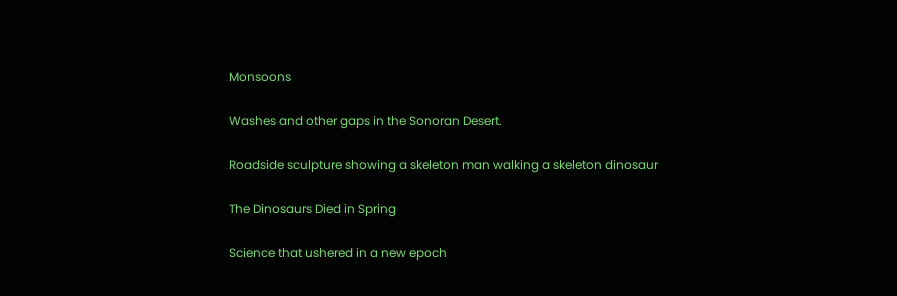Monsoons

Washes and other gaps in the Sonoran Desert.

Roadside sculpture showing a skeleton man walking a skeleton dinosaur

The Dinosaurs Died in Spring

Science that ushered in a new epoch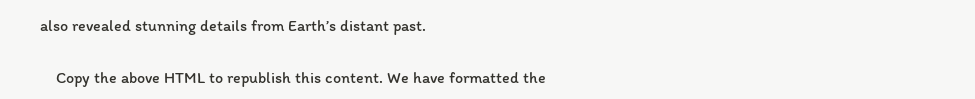also revealed stunning details from Earth’s distant past.


    Copy the above HTML to republish this content. We have formatted the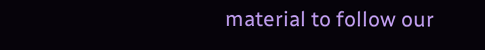material to follow our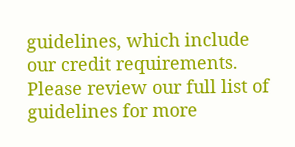guidelines, which include our credit requirements. Please review our full list of guidelines for more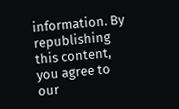information. By republishing this content, you agree to our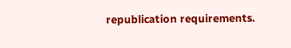republication requirements.